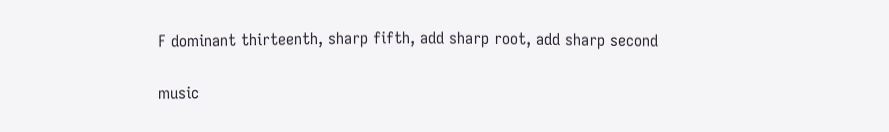F dominant thirteenth, sharp fifth, add sharp root, add sharp second

music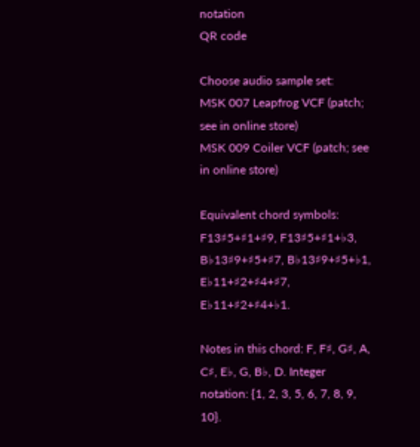notation
QR code

Choose audio sample set:
MSK 007 Leapfrog VCF (patch; see in online store)
MSK 009 Coiler VCF (patch; see in online store)

Equivalent chord symbols: F13♯5+♯1+♯9, F13♯5+♯1+♭3, B♭13♯9+♯5+♯7, B♭13♯9+♯5+♭1, E♭11+♯2+♯4+♯7, E♭11+♯2+♯4+♭1.

Notes in this chord: F, F♯, G♯, A, C♯, E♭, G, B♭, D. Integer notation: {1, 2, 3, 5, 6, 7, 8, 9, 10}.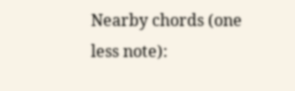Nearby chords (one less note):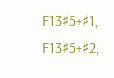F13♯5+♯1, F13♯5+♯2,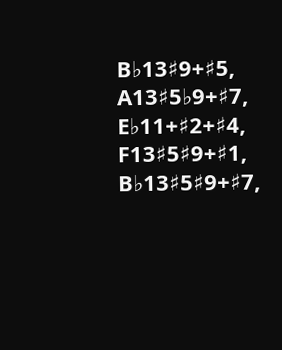B♭13♯9+♯5, A13♯5♭9+♯7, E♭11+♯2+♯4, F13♯5♯9+♯1, B♭13♯5♯9+♯7,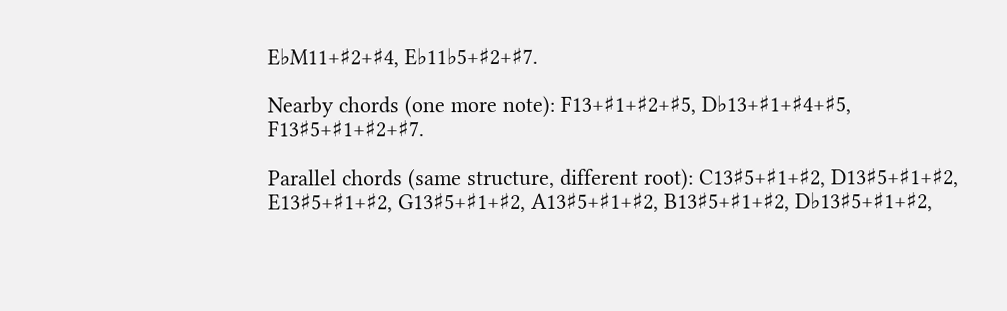E♭M11+♯2+♯4, E♭11♭5+♯2+♯7.

Nearby chords (one more note): F13+♯1+♯2+♯5, D♭13+♯1+♯4+♯5, F13♯5+♯1+♯2+♯7.

Parallel chords (same structure, different root): C13♯5+♯1+♯2, D13♯5+♯1+♯2, E13♯5+♯1+♯2, G13♯5+♯1+♯2, A13♯5+♯1+♯2, B13♯5+♯1+♯2, D♭13♯5+♯1+♯2,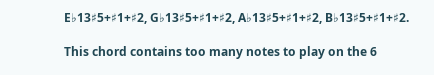E♭13♯5+♯1+♯2, G♭13♯5+♯1+♯2, A♭13♯5+♯1+♯2, B♭13♯5+♯1+♯2.

This chord contains too many notes to play on the 6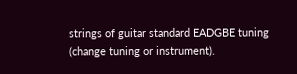strings of guitar standard EADGBE tuning (change tuning or instrument).